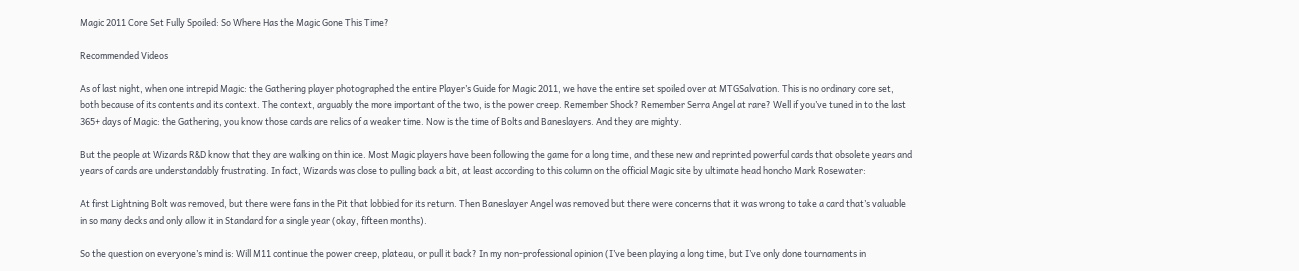Magic 2011 Core Set Fully Spoiled: So Where Has the Magic Gone This Time?

Recommended Videos

As of last night, when one intrepid Magic: the Gathering player photographed the entire Player’s Guide for Magic 2011, we have the entire set spoiled over at MTGSalvation. This is no ordinary core set, both because of its contents and its context. The context, arguably the more important of the two, is the power creep. Remember Shock? Remember Serra Angel at rare? Well if you’ve tuned in to the last 365+ days of Magic: the Gathering, you know those cards are relics of a weaker time. Now is the time of Bolts and Baneslayers. And they are mighty.

But the people at Wizards R&D know that they are walking on thin ice. Most Magic players have been following the game for a long time, and these new and reprinted powerful cards that obsolete years and years of cards are understandably frustrating. In fact, Wizards was close to pulling back a bit, at least according to this column on the official Magic site by ultimate head honcho Mark Rosewater:

At first Lightning Bolt was removed, but there were fans in the Pit that lobbied for its return. Then Baneslayer Angel was removed but there were concerns that it was wrong to take a card that’s valuable in so many decks and only allow it in Standard for a single year (okay, fifteen months).

So the question on everyone’s mind is: Will M11 continue the power creep, plateau, or pull it back? In my non-professional opinion (I’ve been playing a long time, but I’ve only done tournaments in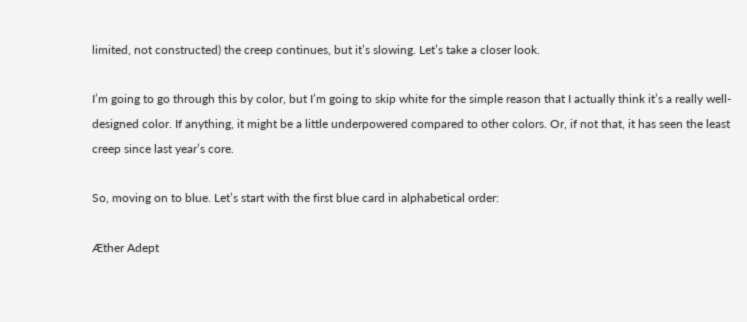limited, not constructed) the creep continues, but it’s slowing. Let’s take a closer look.

I’m going to go through this by color, but I’m going to skip white for the simple reason that I actually think it’s a really well-designed color. If anything, it might be a little underpowered compared to other colors. Or, if not that, it has seen the least creep since last year’s core.

So, moving on to blue. Let’s start with the first blue card in alphabetical order:

Æther Adept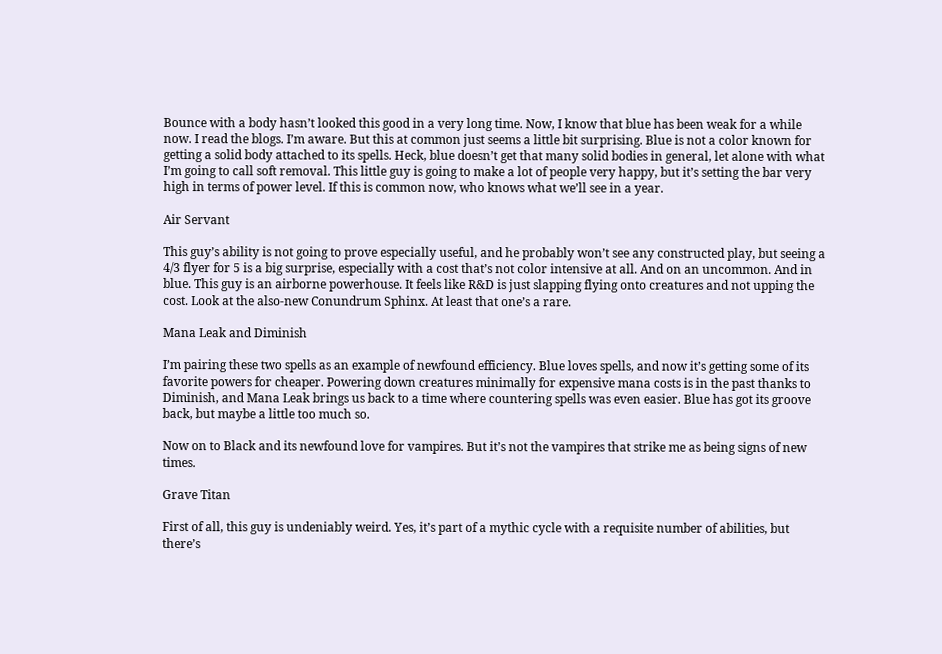Bounce with a body hasn’t looked this good in a very long time. Now, I know that blue has been weak for a while now. I read the blogs. I’m aware. But this at common just seems a little bit surprising. Blue is not a color known for getting a solid body attached to its spells. Heck, blue doesn’t get that many solid bodies in general, let alone with what I’m going to call soft removal. This little guy is going to make a lot of people very happy, but it’s setting the bar very high in terms of power level. If this is common now, who knows what we’ll see in a year.

Air Servant

This guy’s ability is not going to prove especially useful, and he probably won’t see any constructed play, but seeing a 4/3 flyer for 5 is a big surprise, especially with a cost that’s not color intensive at all. And on an uncommon. And in blue. This guy is an airborne powerhouse. It feels like R&D is just slapping flying onto creatures and not upping the cost. Look at the also-new Conundrum Sphinx. At least that one’s a rare.

Mana Leak and Diminish

I’m pairing these two spells as an example of newfound efficiency. Blue loves spells, and now it’s getting some of its favorite powers for cheaper. Powering down creatures minimally for expensive mana costs is in the past thanks to Diminish, and Mana Leak brings us back to a time where countering spells was even easier. Blue has got its groove back, but maybe a little too much so.

Now on to Black and its newfound love for vampires. But it’s not the vampires that strike me as being signs of new times.

Grave Titan

First of all, this guy is undeniably weird. Yes, it’s part of a mythic cycle with a requisite number of abilities, but there’s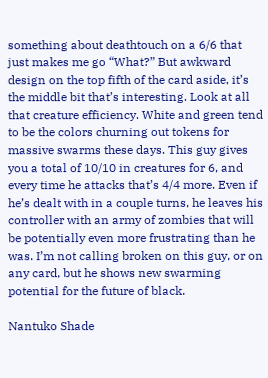something about deathtouch on a 6/6 that just makes me go “What?” But awkward design on the top fifth of the card aside, it’s the middle bit that’s interesting. Look at all that creature efficiency. White and green tend to be the colors churning out tokens for massive swarms these days. This guy gives you a total of 10/10 in creatures for 6, and every time he attacks that’s 4/4 more. Even if he’s dealt with in a couple turns, he leaves his controller with an army of zombies that will be potentially even more frustrating than he was. I’m not calling broken on this guy, or on any card, but he shows new swarming potential for the future of black.

Nantuko Shade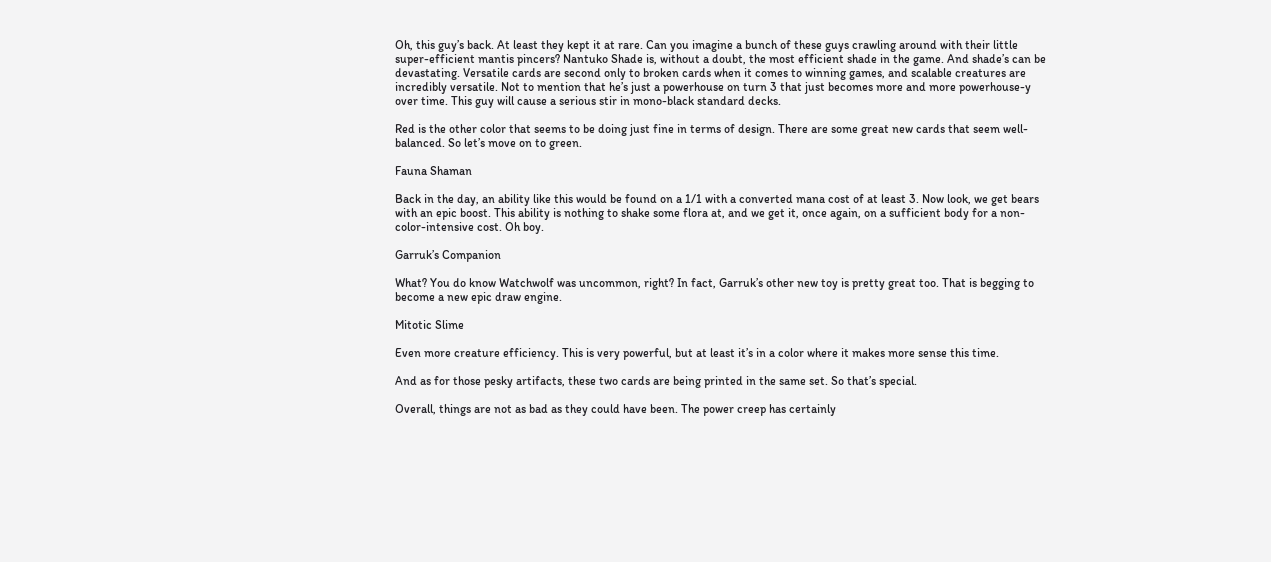Oh, this guy’s back. At least they kept it at rare. Can you imagine a bunch of these guys crawling around with their little super-efficient mantis pincers? Nantuko Shade is, without a doubt, the most efficient shade in the game. And shade’s can be devastating. Versatile cards are second only to broken cards when it comes to winning games, and scalable creatures are incredibly versatile. Not to mention that he’s just a powerhouse on turn 3 that just becomes more and more powerhouse-y over time. This guy will cause a serious stir in mono-black standard decks.

Red is the other color that seems to be doing just fine in terms of design. There are some great new cards that seem well-balanced. So let’s move on to green.

Fauna Shaman

Back in the day, an ability like this would be found on a 1/1 with a converted mana cost of at least 3. Now look, we get bears with an epic boost. This ability is nothing to shake some flora at, and we get it, once again, on a sufficient body for a non-color-intensive cost. Oh boy.

Garruk’s Companion

What? You do know Watchwolf was uncommon, right? In fact, Garruk’s other new toy is pretty great too. That is begging to become a new epic draw engine.

Mitotic Slime

Even more creature efficiency. This is very powerful, but at least it’s in a color where it makes more sense this time.

And as for those pesky artifacts, these two cards are being printed in the same set. So that’s special.

Overall, things are not as bad as they could have been. The power creep has certainly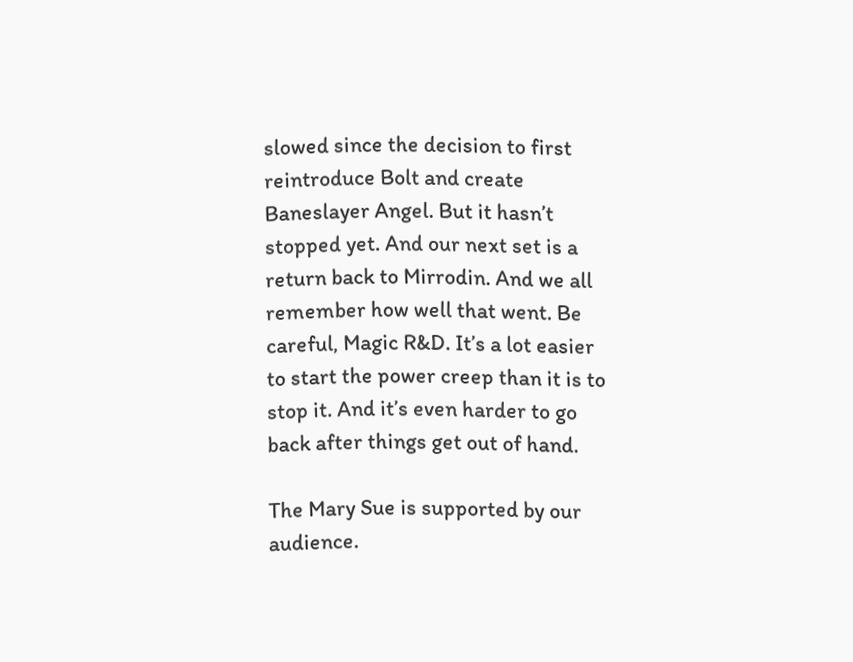slowed since the decision to first reintroduce Bolt and create Baneslayer Angel. But it hasn’t stopped yet. And our next set is a return back to Mirrodin. And we all remember how well that went. Be careful, Magic R&D. It’s a lot easier to start the power creep than it is to stop it. And it’s even harder to go back after things get out of hand.

The Mary Sue is supported by our audience.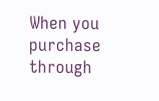When you purchase through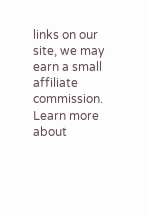links on our site, we may earn a small affiliate commission. Learn more about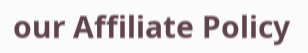our Affiliate Policy